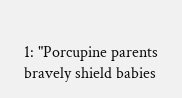1: "Porcupine parents bravely shield babies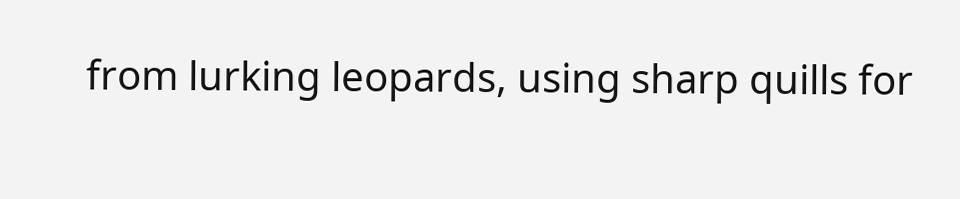from lurking leopards, using sharp quills for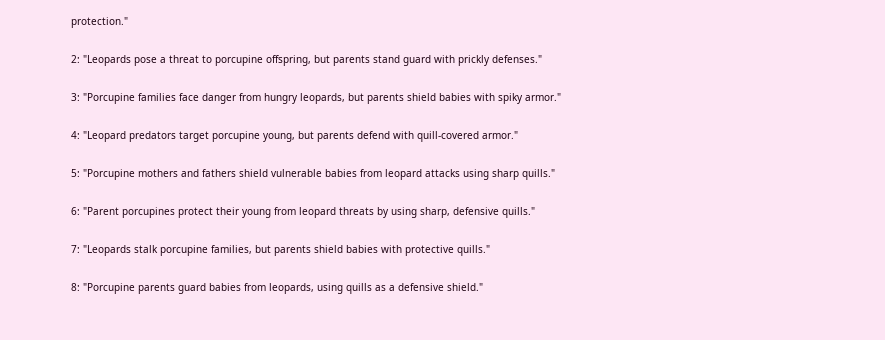protection."

2: "Leopards pose a threat to porcupine offspring, but parents stand guard with prickly defenses."

3: "Porcupine families face danger from hungry leopards, but parents shield babies with spiky armor."

4: "Leopard predators target porcupine young, but parents defend with quill-covered armor."

5: "Porcupine mothers and fathers shield vulnerable babies from leopard attacks using sharp quills."

6: "Parent porcupines protect their young from leopard threats by using sharp, defensive quills."

7: "Leopards stalk porcupine families, but parents shield babies with protective quills."

8: "Porcupine parents guard babies from leopards, using quills as a defensive shield."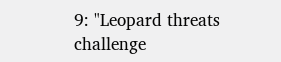9: "Leopard threats challenge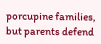porcupine families, but parents defend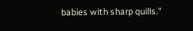babies with sharp quills."